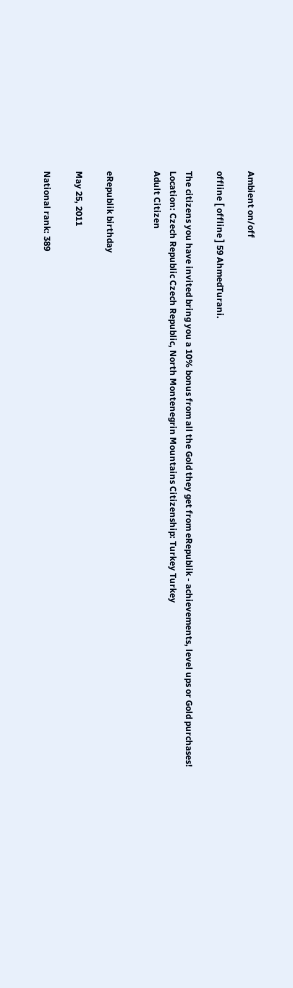Ambient on/off

offline [ offline ] 59 AhmedTurani.

The citizens you have invited bring you a 10% bonus from all the Gold they get from eRepublik - achievements, level ups or Gold purchases!
Location: Czech Republic Czech Republic, North Montenegrin Mountains Citizenship: Turkey Turkey
Adult Citizen


eRepublik birthday

May 25, 2011

National rank: 389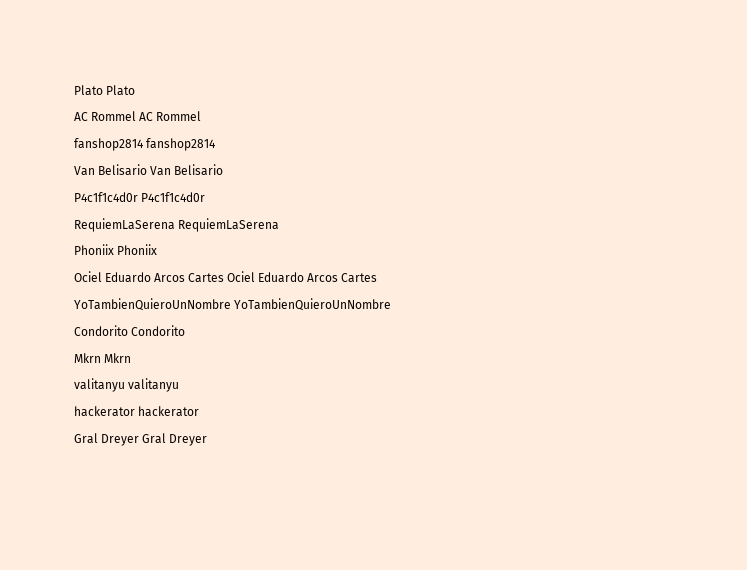Plato Plato
AC Rommel AC Rommel
fanshop2814 fanshop2814
Van Belisario Van Belisario
P4c1f1c4d0r P4c1f1c4d0r
RequiemLaSerena RequiemLaSerena
Phoniix Phoniix
Ociel Eduardo Arcos Cartes Ociel Eduardo Arcos Cartes
YoTambienQuieroUnNombre YoTambienQuieroUnNombre
Condorito Condorito
Mkrn Mkrn
valitanyu valitanyu
hackerator hackerator
Gral Dreyer Gral Dreyer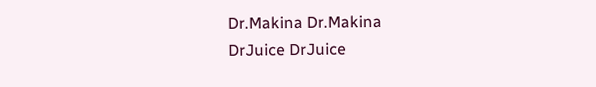Dr.Makina Dr.Makina
DrJuice DrJuice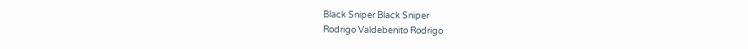Black Sniper Black Sniper
Rodrigo Valdebenito Rodrigo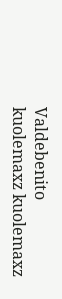Valdebenito
kuolemaxz kuolemaxz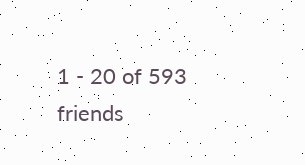1 - 20 of 593 friends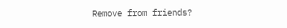Remove from friends?